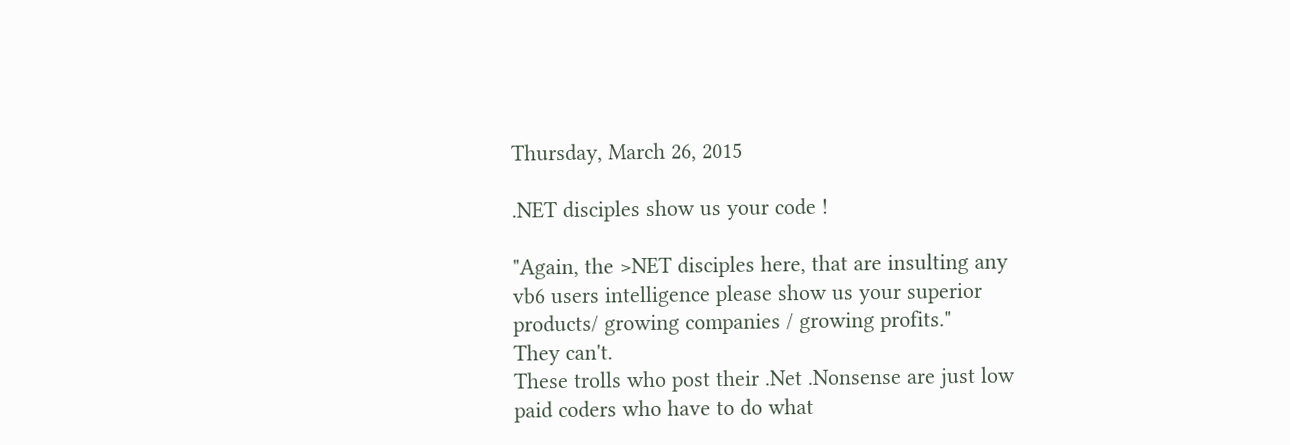Thursday, March 26, 2015

.NET disciples show us your code !

"Again, the >NET disciples here, that are insulting any vb6 users intelligence please show us your superior products/ growing companies / growing profits."
They can't.
These trolls who post their .Net .Nonsense are just low paid coders who have to do what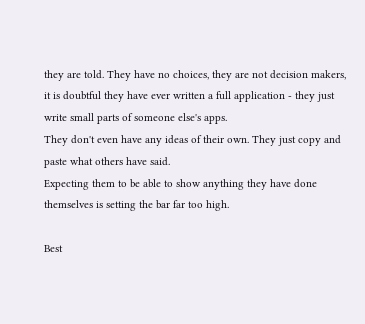they are told. They have no choices, they are not decision makers, it is doubtful they have ever written a full application - they just write small parts of someone else's apps.
They don't even have any ideas of their own. They just copy and paste what others have said.
Expecting them to be able to show anything they have done themselves is setting the bar far too high.

Best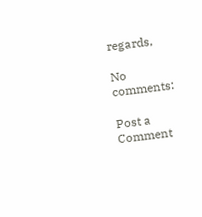regards,

No comments:

Post a Comment